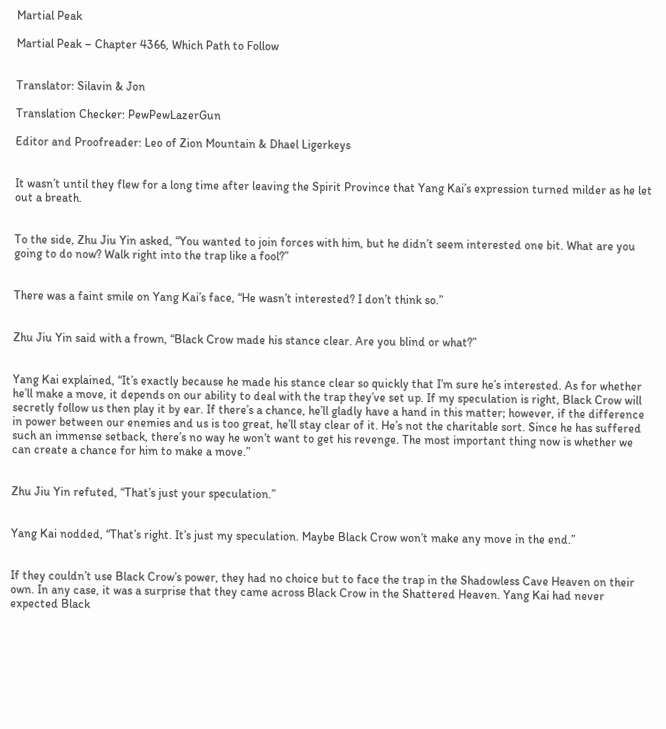Martial Peak

Martial Peak – Chapter 4366, Which Path to Follow


Translator: Silavin & Jon

Translation Checker: PewPewLazerGun

Editor and Proofreader: Leo of Zion Mountain & Dhael Ligerkeys


It wasn’t until they flew for a long time after leaving the Spirit Province that Yang Kai’s expression turned milder as he let out a breath.


To the side, Zhu Jiu Yin asked, “You wanted to join forces with him, but he didn’t seem interested one bit. What are you going to do now? Walk right into the trap like a fool?”


There was a faint smile on Yang Kai’s face, “He wasn’t interested? I don’t think so.”


Zhu Jiu Yin said with a frown, “Black Crow made his stance clear. Are you blind or what?”


Yang Kai explained, “It’s exactly because he made his stance clear so quickly that I’m sure he’s interested. As for whether he’ll make a move, it depends on our ability to deal with the trap they’ve set up. If my speculation is right, Black Crow will secretly follow us then play it by ear. If there’s a chance, he’ll gladly have a hand in this matter; however, if the difference in power between our enemies and us is too great, he’ll stay clear of it. He’s not the charitable sort. Since he has suffered such an immense setback, there’s no way he won’t want to get his revenge. The most important thing now is whether we can create a chance for him to make a move.”


Zhu Jiu Yin refuted, “That’s just your speculation.”


Yang Kai nodded, “That’s right. It’s just my speculation. Maybe Black Crow won’t make any move in the end.”


If they couldn’t use Black Crow’s power, they had no choice but to face the trap in the Shadowless Cave Heaven on their own. In any case, it was a surprise that they came across Black Crow in the Shattered Heaven. Yang Kai had never expected Black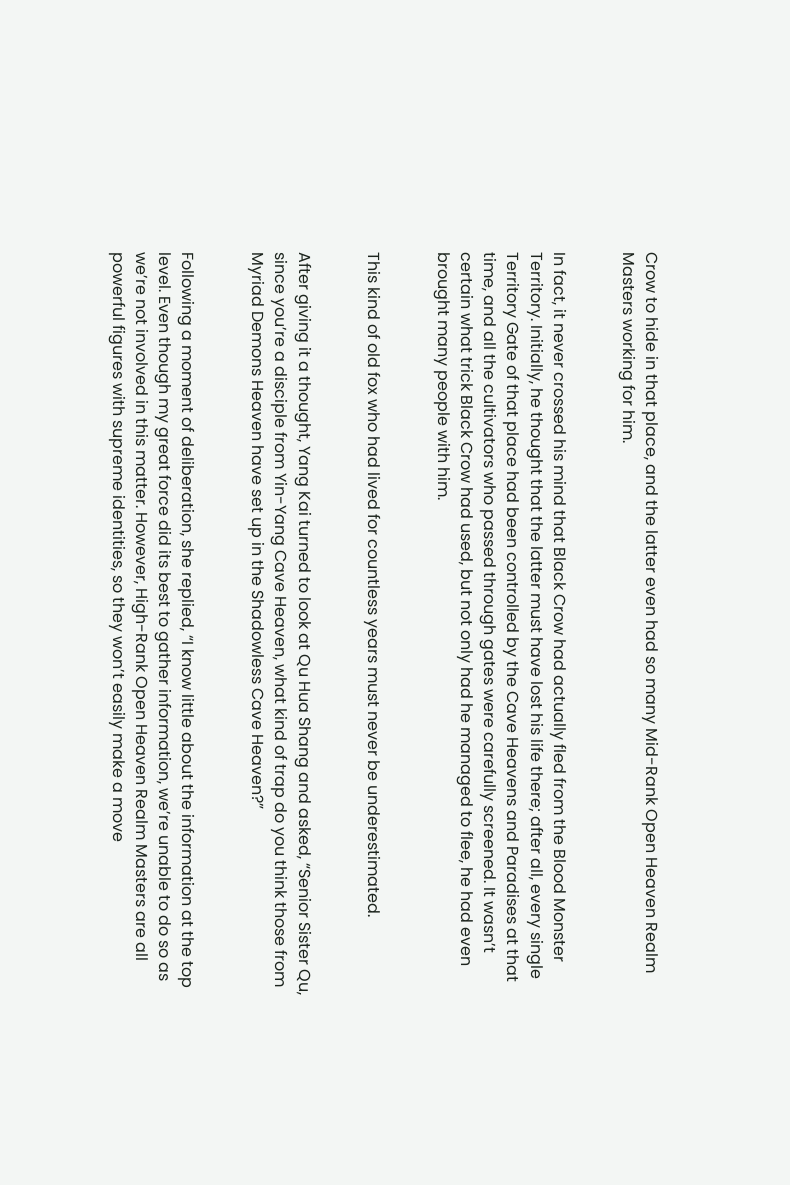Crow to hide in that place, and the latter even had so many Mid-Rank Open Heaven Realm Masters working for him.


In fact, it never crossed his mind that Black Crow had actually fled from the Blood Monster Territory. Initially, he thought that the latter must have lost his life there; after all, every single Territory Gate of that place had been controlled by the Cave Heavens and Paradises at that time, and all the cultivators who passed through gates were carefully screened. It wasn’t certain what trick Black Crow had used, but not only had he managed to flee, he had even brought many people with him.


This kind of old fox who had lived for countless years must never be underestimated.


After giving it a thought, Yang Kai turned to look at Qu Hua Shang and asked, “Senior Sister Qu, since you’re a disciple from Yin-Yang Cave Heaven, what kind of trap do you think those from Myriad Demons Heaven have set up in the Shadowless Cave Heaven?”


Following a moment of deliberation, she replied, “I know little about the information at the top level. Even though my great force did its best to gather information, we’re unable to do so as we’re not involved in this matter. However, High-Rank Open Heaven Realm Masters are all powerful figures with supreme identities, so they won’t easily make a move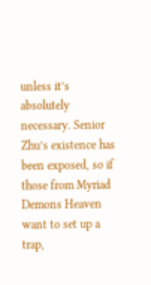unless it’s absolutely necessary. Senior Zhu’s existence has been exposed, so if those from Myriad Demons Heaven want to set up a trap,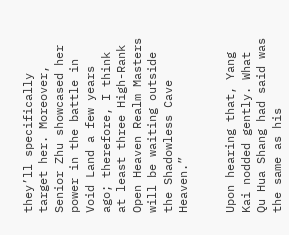they’ll specifically target her. Moreover, Senior Zhu showcased her power in the battle in Void Land a few years ago; therefore, I think at least three High-Rank Open Heaven Realm Masters will be waiting outside the Shadowless Cave Heaven.”


Upon hearing that, Yang Kai nodded gently. What Qu Hua Shang had said was the same as his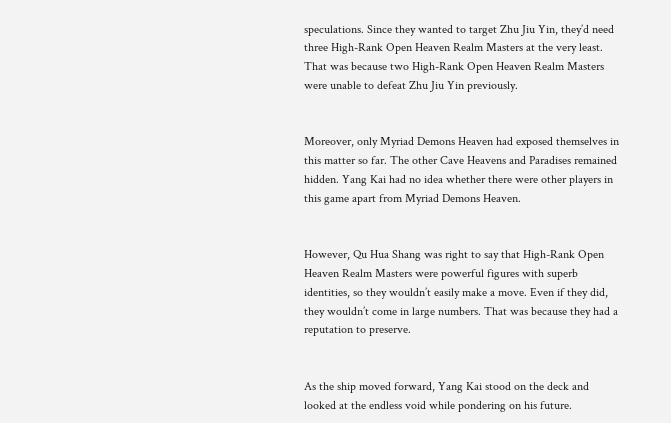speculations. Since they wanted to target Zhu Jiu Yin, they’d need three High-Rank Open Heaven Realm Masters at the very least. That was because two High-Rank Open Heaven Realm Masters were unable to defeat Zhu Jiu Yin previously.


Moreover, only Myriad Demons Heaven had exposed themselves in this matter so far. The other Cave Heavens and Paradises remained hidden. Yang Kai had no idea whether there were other players in this game apart from Myriad Demons Heaven.


However, Qu Hua Shang was right to say that High-Rank Open Heaven Realm Masters were powerful figures with superb identities, so they wouldn’t easily make a move. Even if they did, they wouldn’t come in large numbers. That was because they had a reputation to preserve.


As the ship moved forward, Yang Kai stood on the deck and looked at the endless void while pondering on his future.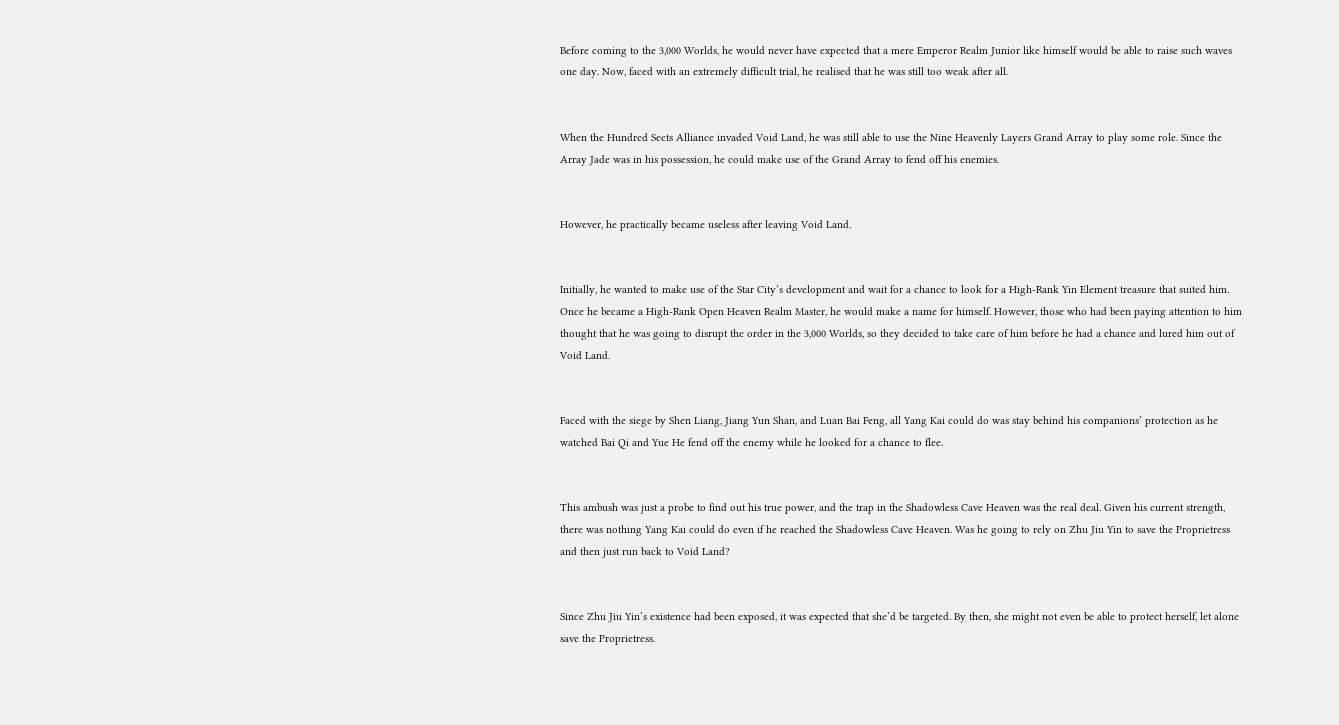Before coming to the 3,000 Worlds, he would never have expected that a mere Emperor Realm Junior like himself would be able to raise such waves one day. Now, faced with an extremely difficult trial, he realised that he was still too weak after all.


When the Hundred Sects Alliance invaded Void Land, he was still able to use the Nine Heavenly Layers Grand Array to play some role. Since the Array Jade was in his possession, he could make use of the Grand Array to fend off his enemies.


However, he practically became useless after leaving Void Land.


Initially, he wanted to make use of the Star City’s development and wait for a chance to look for a High-Rank Yin Element treasure that suited him. Once he became a High-Rank Open Heaven Realm Master, he would make a name for himself. However, those who had been paying attention to him thought that he was going to disrupt the order in the 3,000 Worlds, so they decided to take care of him before he had a chance and lured him out of Void Land.


Faced with the siege by Shen Liang, Jiang Yun Shan, and Luan Bai Feng, all Yang Kai could do was stay behind his companions’ protection as he watched Bai Qi and Yue He fend off the enemy while he looked for a chance to flee.


This ambush was just a probe to find out his true power, and the trap in the Shadowless Cave Heaven was the real deal. Given his current strength, there was nothing Yang Kai could do even if he reached the Shadowless Cave Heaven. Was he going to rely on Zhu Jiu Yin to save the Proprietress and then just run back to Void Land?


Since Zhu Jiu Yin’s existence had been exposed, it was expected that she’d be targeted. By then, she might not even be able to protect herself, let alone save the Proprietress.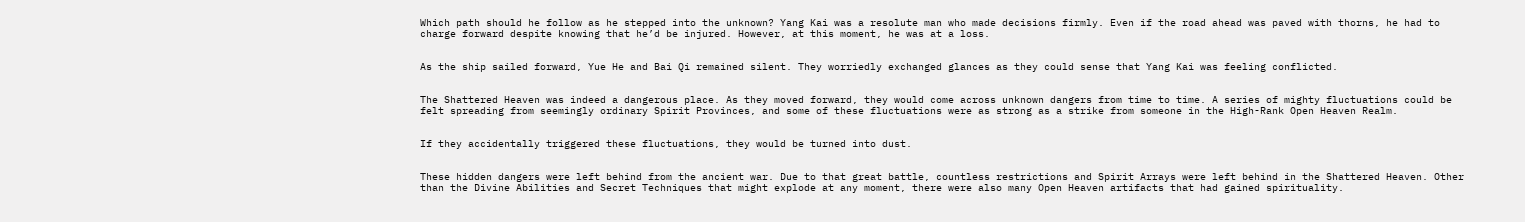Which path should he follow as he stepped into the unknown? Yang Kai was a resolute man who made decisions firmly. Even if the road ahead was paved with thorns, he had to charge forward despite knowing that he’d be injured. However, at this moment, he was at a loss.


As the ship sailed forward, Yue He and Bai Qi remained silent. They worriedly exchanged glances as they could sense that Yang Kai was feeling conflicted.


The Shattered Heaven was indeed a dangerous place. As they moved forward, they would come across unknown dangers from time to time. A series of mighty fluctuations could be felt spreading from seemingly ordinary Spirit Provinces, and some of these fluctuations were as strong as a strike from someone in the High-Rank Open Heaven Realm.


If they accidentally triggered these fluctuations, they would be turned into dust.


These hidden dangers were left behind from the ancient war. Due to that great battle, countless restrictions and Spirit Arrays were left behind in the Shattered Heaven. Other than the Divine Abilities and Secret Techniques that might explode at any moment, there were also many Open Heaven artifacts that had gained spirituality.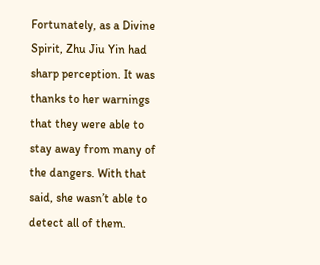Fortunately, as a Divine Spirit, Zhu Jiu Yin had sharp perception. It was thanks to her warnings that they were able to stay away from many of the dangers. With that said, she wasn’t able to detect all of them.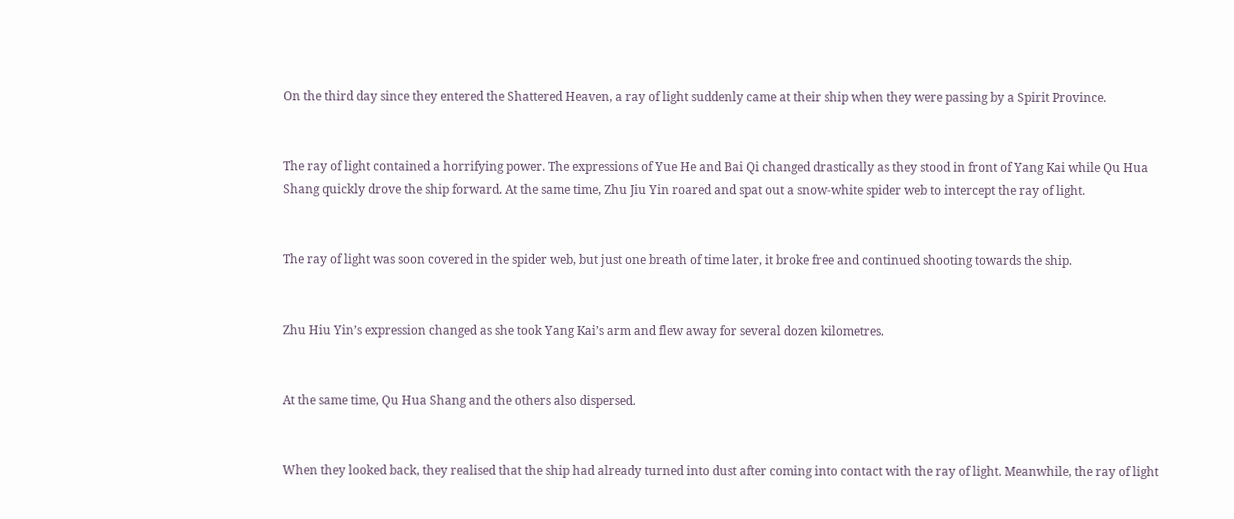On the third day since they entered the Shattered Heaven, a ray of light suddenly came at their ship when they were passing by a Spirit Province.


The ray of light contained a horrifying power. The expressions of Yue He and Bai Qi changed drastically as they stood in front of Yang Kai while Qu Hua Shang quickly drove the ship forward. At the same time, Zhu Jiu Yin roared and spat out a snow-white spider web to intercept the ray of light.


The ray of light was soon covered in the spider web, but just one breath of time later, it broke free and continued shooting towards the ship.


Zhu Hiu Yin’s expression changed as she took Yang Kai’s arm and flew away for several dozen kilometres.


At the same time, Qu Hua Shang and the others also dispersed.


When they looked back, they realised that the ship had already turned into dust after coming into contact with the ray of light. Meanwhile, the ray of light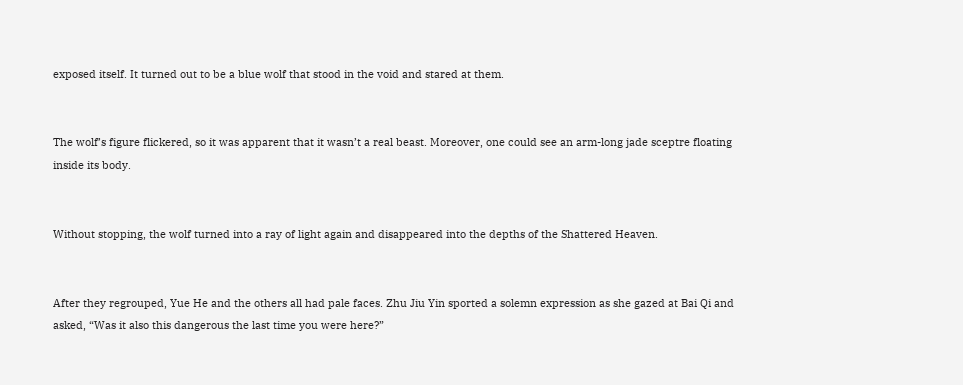exposed itself. It turned out to be a blue wolf that stood in the void and stared at them.


The wolf’s figure flickered, so it was apparent that it wasn’t a real beast. Moreover, one could see an arm-long jade sceptre floating inside its body.


Without stopping, the wolf turned into a ray of light again and disappeared into the depths of the Shattered Heaven.


After they regrouped, Yue He and the others all had pale faces. Zhu Jiu Yin sported a solemn expression as she gazed at Bai Qi and asked, “Was it also this dangerous the last time you were here?”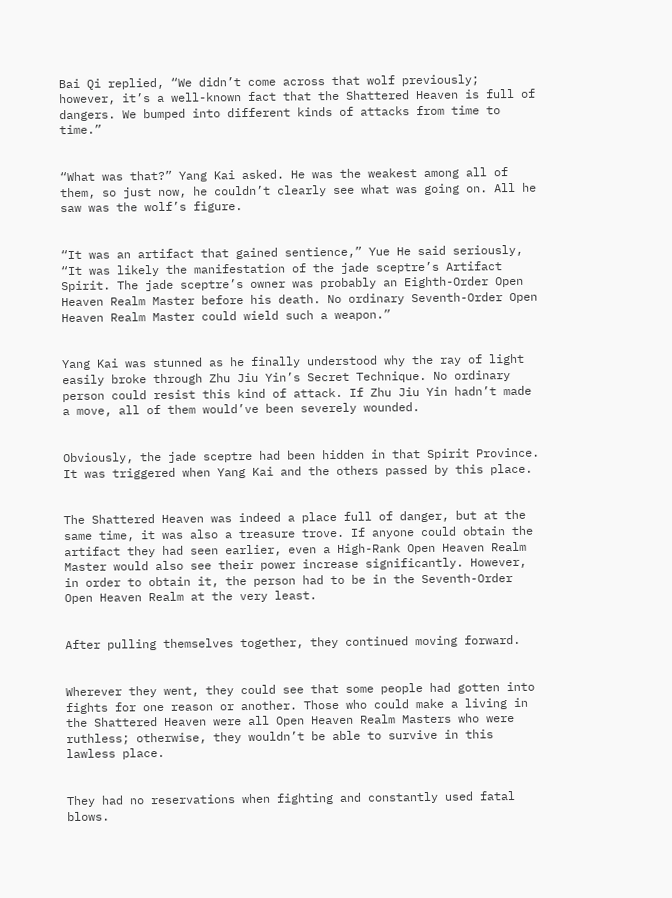Bai Qi replied, “We didn’t come across that wolf previously; however, it’s a well-known fact that the Shattered Heaven is full of dangers. We bumped into different kinds of attacks from time to time.”


“What was that?” Yang Kai asked. He was the weakest among all of them, so just now, he couldn’t clearly see what was going on. All he saw was the wolf’s figure.


“It was an artifact that gained sentience,” Yue He said seriously, “It was likely the manifestation of the jade sceptre’s Artifact Spirit. The jade sceptre’s owner was probably an Eighth-Order Open Heaven Realm Master before his death. No ordinary Seventh-Order Open Heaven Realm Master could wield such a weapon.”


Yang Kai was stunned as he finally understood why the ray of light easily broke through Zhu Jiu Yin’s Secret Technique. No ordinary person could resist this kind of attack. If Zhu Jiu Yin hadn’t made a move, all of them would’ve been severely wounded.


Obviously, the jade sceptre had been hidden in that Spirit Province. It was triggered when Yang Kai and the others passed by this place.


The Shattered Heaven was indeed a place full of danger, but at the same time, it was also a treasure trove. If anyone could obtain the artifact they had seen earlier, even a High-Rank Open Heaven Realm Master would also see their power increase significantly. However, in order to obtain it, the person had to be in the Seventh-Order Open Heaven Realm at the very least.


After pulling themselves together, they continued moving forward.


Wherever they went, they could see that some people had gotten into fights for one reason or another. Those who could make a living in the Shattered Heaven were all Open Heaven Realm Masters who were ruthless; otherwise, they wouldn’t be able to survive in this lawless place.


They had no reservations when fighting and constantly used fatal blows.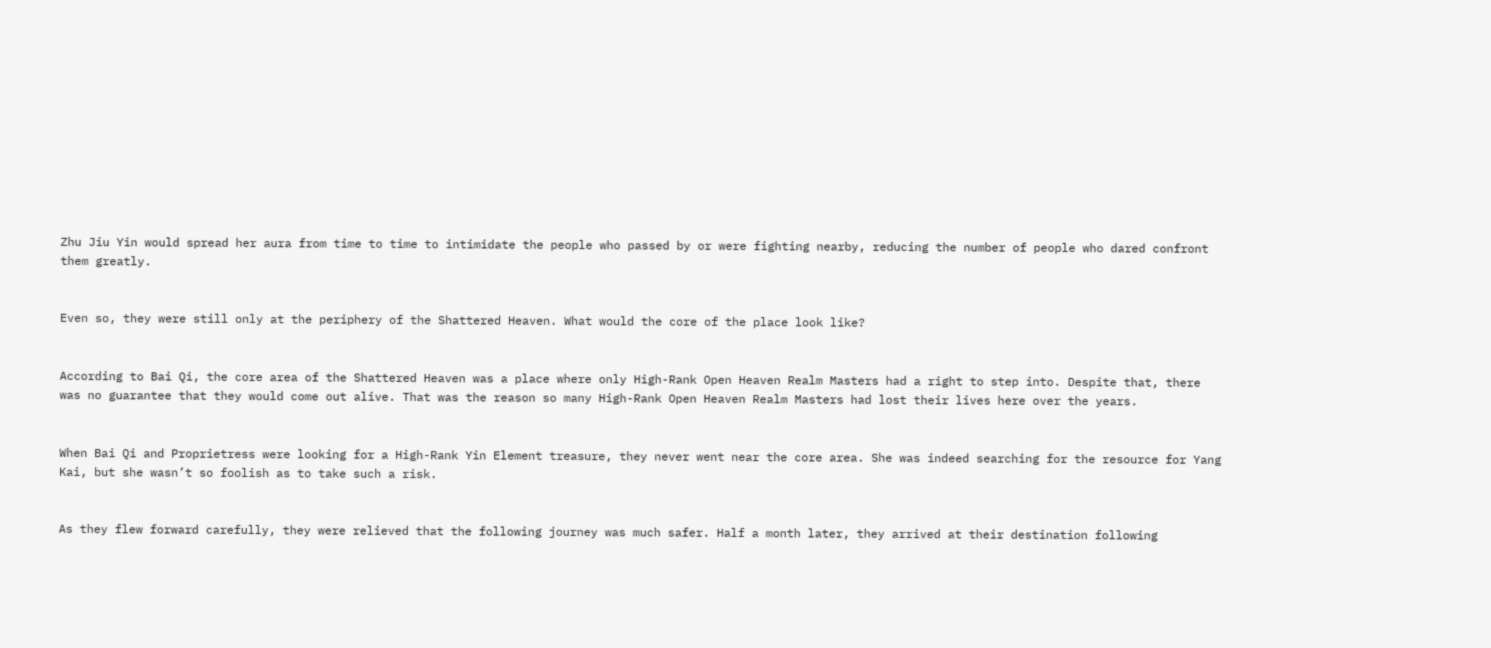Zhu Jiu Yin would spread her aura from time to time to intimidate the people who passed by or were fighting nearby, reducing the number of people who dared confront them greatly.


Even so, they were still only at the periphery of the Shattered Heaven. What would the core of the place look like?


According to Bai Qi, the core area of the Shattered Heaven was a place where only High-Rank Open Heaven Realm Masters had a right to step into. Despite that, there was no guarantee that they would come out alive. That was the reason so many High-Rank Open Heaven Realm Masters had lost their lives here over the years.


When Bai Qi and Proprietress were looking for a High-Rank Yin Element treasure, they never went near the core area. She was indeed searching for the resource for Yang Kai, but she wasn’t so foolish as to take such a risk.


As they flew forward carefully, they were relieved that the following journey was much safer. Half a month later, they arrived at their destination following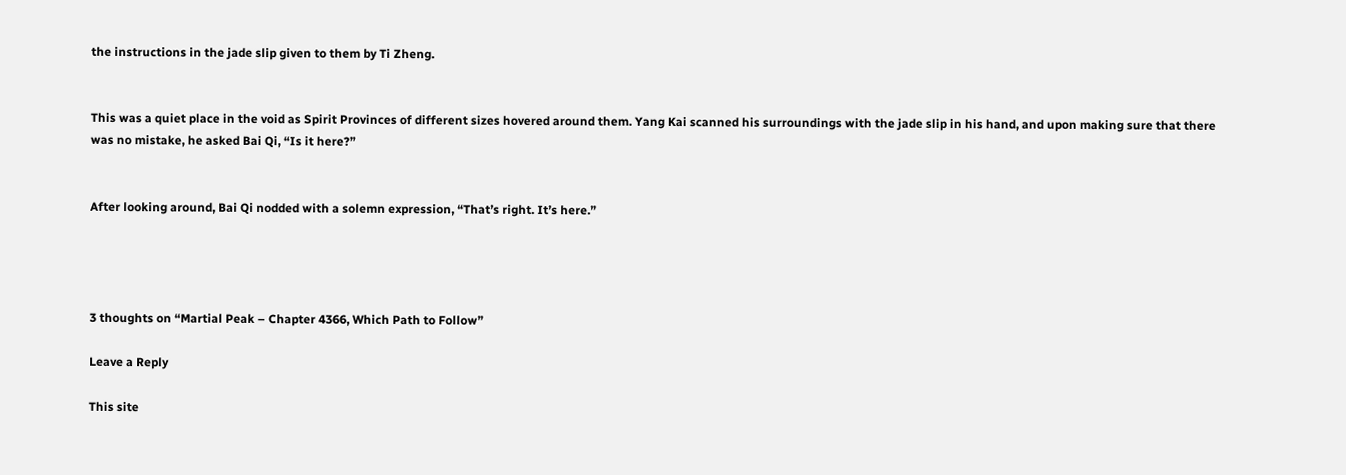the instructions in the jade slip given to them by Ti Zheng.


This was a quiet place in the void as Spirit Provinces of different sizes hovered around them. Yang Kai scanned his surroundings with the jade slip in his hand, and upon making sure that there was no mistake, he asked Bai Qi, “Is it here?”


After looking around, Bai Qi nodded with a solemn expression, “That’s right. It’s here.”




3 thoughts on “Martial Peak – Chapter 4366, Which Path to Follow”

Leave a Reply

This site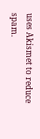uses Akismet to reduce spam.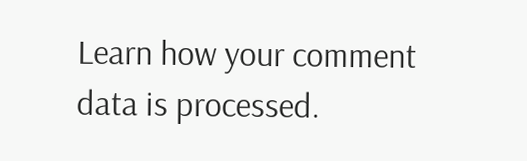Learn how your comment data is processed.